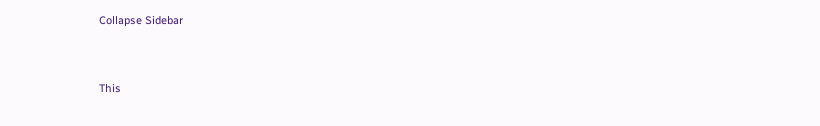Collapse Sidebar


This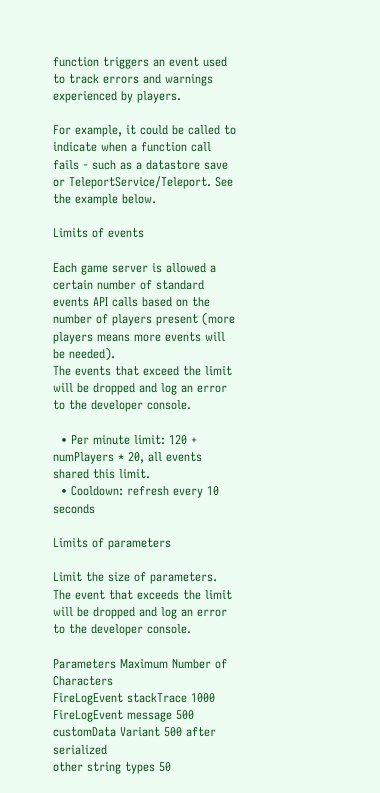function triggers an event used to track errors and warnings experienced by players.

For example, it could be called to indicate when a function call fails - such as a datastore save or TeleportService/Teleport. See the example below.

Limits of events

Each game server is allowed a certain number of standard events API calls based on the number of players present (more players means more events will be needed).
The events that exceed the limit will be dropped and log an error to the developer console.

  • Per minute limit: 120 + numPlayers * 20, all events shared this limit.
  • Cooldown: refresh every 10 seconds

Limits of parameters

Limit the size of parameters. The event that exceeds the limit will be dropped and log an error to the developer console.

Parameters Maximum Number of Characters
FireLogEvent stackTrace 1000
FireLogEvent message 500
customData Variant 500 after serialized
other string types 50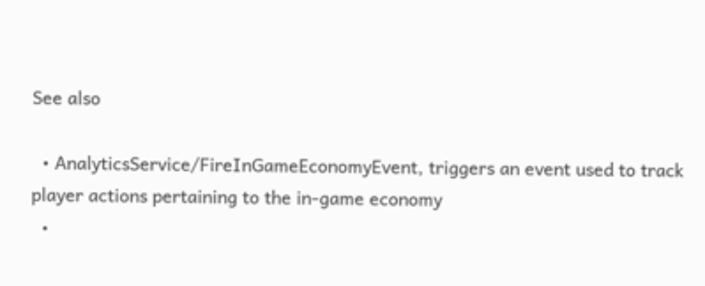See also

  • AnalyticsService/FireInGameEconomyEvent, triggers an event used to track player actions pertaining to the in-game economy
  •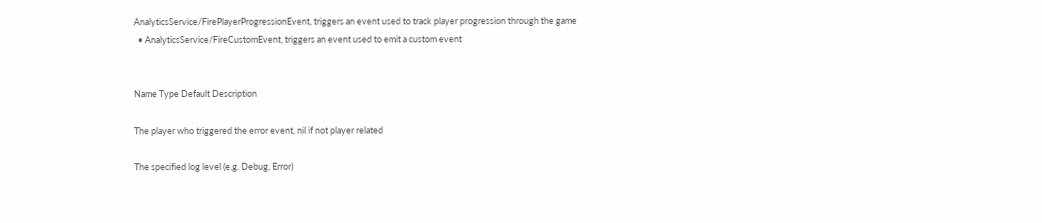AnalyticsService/FirePlayerProgressionEvent, triggers an event used to track player progression through the game
  • AnalyticsService/FireCustomEvent, triggers an event used to emit a custom event


Name Type Default Description

The player who triggered the error event, nil if not player related

The specified log level (e.g. Debug, Error)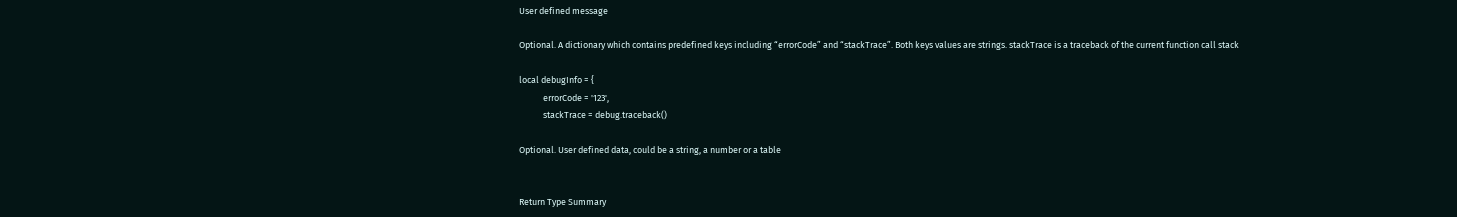User defined message

Optional. A dictionary which contains predefined keys including “errorCode” and “stackTrace”. Both keys values are strings. stackTrace is a traceback of the current function call stack

local debugInfo = {
            errorCode = '123',
            stackTrace = debug.traceback()

Optional. User defined data, could be a string, a number or a table


Return Type Summary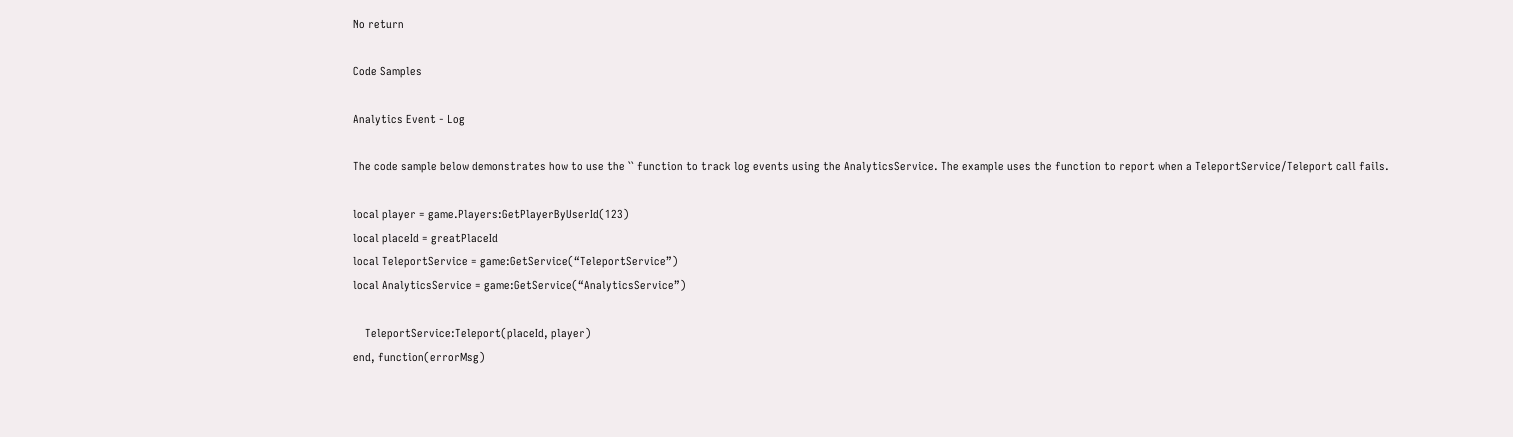No return

Code Samples

Analytics Event - Log

The code sample below demonstrates how to use the `` function to track log events using the AnalyticsService. The example uses the function to report when a TeleportService/Teleport call fails.

local player = game.Players:GetPlayerByUserId(123)
local placeId = greatPlaceId
local TeleportService = game:GetService(“TeleportService”)
local AnalyticsService = game:GetService(“AnalyticsService”)

    TeleportService:Teleport(placeId, player)
end, function(errorMsg)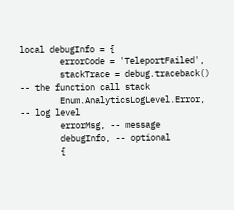local debugInfo = {
        errorCode = 'TeleportFailed',
        stackTrace = debug.traceback() -- the function call stack
        Enum.AnalyticsLogLevel.Error, -- log level
        errorMsg, -- message
        debugInfo, -- optional
        {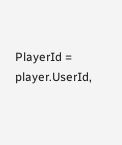PlayerId = player.UserId,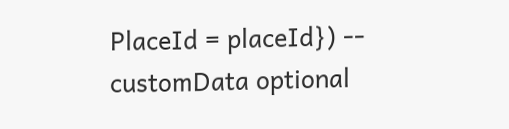PlaceId = placeId}) -- customData optional